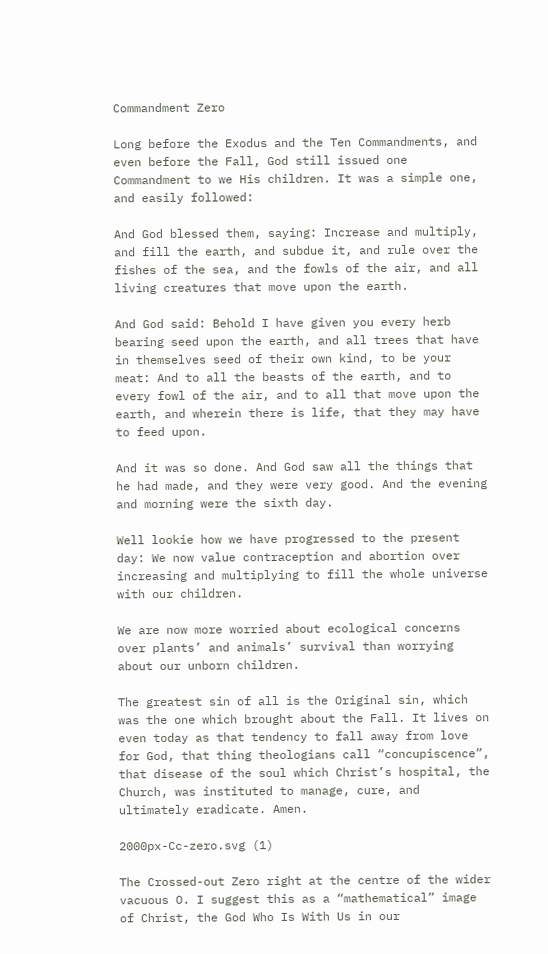Commandment Zero

Long before the Exodus and the Ten Commandments, and even before the Fall, God still issued one Commandment to we His children. It was a simple one, and easily followed:

And God blessed them, saying: Increase and multiply, and fill the earth, and subdue it, and rule over the fishes of the sea, and the fowls of the air, and all living creatures that move upon the earth.

And God said: Behold I have given you every herb bearing seed upon the earth, and all trees that have in themselves seed of their own kind, to be your meat: And to all the beasts of the earth, and to every fowl of the air, and to all that move upon the earth, and wherein there is life, that they may have to feed upon.

And it was so done. And God saw all the things that he had made, and they were very good. And the evening and morning were the sixth day.

Well lookie how we have progressed to the present day: We now value contraception and abortion over increasing and multiplying to fill the whole universe with our children.

We are now more worried about ecological concerns over plants’ and animals’ survival than worrying about our unborn children.

The greatest sin of all is the Original sin, which was the one which brought about the Fall. It lives on even today as that tendency to fall away from love for God, that thing theologians call “concupiscence”, that disease of the soul which Christ’s hospital, the Church, was instituted to manage, cure, and ultimately eradicate. Amen.

2000px-Cc-zero.svg (1)

The Crossed-out Zero right at the centre of the wider vacuous O. I suggest this as a “mathematical” image of Christ, the God Who Is With Us in our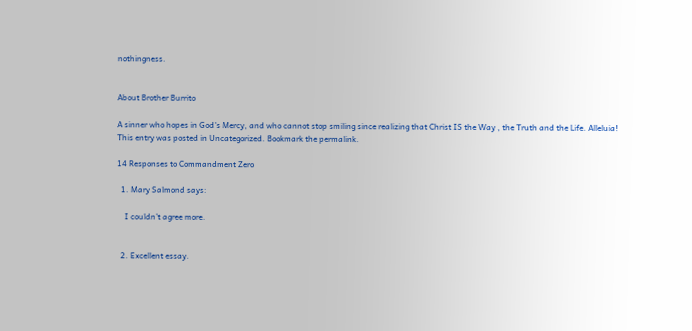nothingness.


About Brother Burrito

A sinner who hopes in God's Mercy, and who cannot stop smiling since realizing that Christ IS the Way , the Truth and the Life. Alleluia!
This entry was posted in Uncategorized. Bookmark the permalink.

14 Responses to Commandment Zero

  1. Mary Salmond says:

    I couldn’t agree more.


  2. Excellent essay.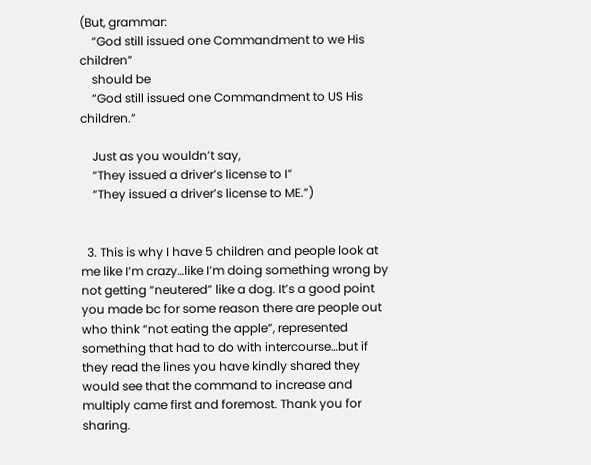(But, grammar:
    “God still issued one Commandment to we His children”
    should be
    “God still issued one Commandment to US His children.”

    Just as you wouldn’t say,
    “They issued a driver’s license to I”
    “They issued a driver’s license to ME.”)


  3. This is why I have 5 children and people look at me like I’m crazy…like I’m doing something wrong by not getting “neutered” like a dog. It’s a good point you made bc for some reason there are people out who think “not eating the apple”, represented something that had to do with intercourse…but if they read the lines you have kindly shared they would see that the command to increase and multiply came first and foremost. Thank you for sharing.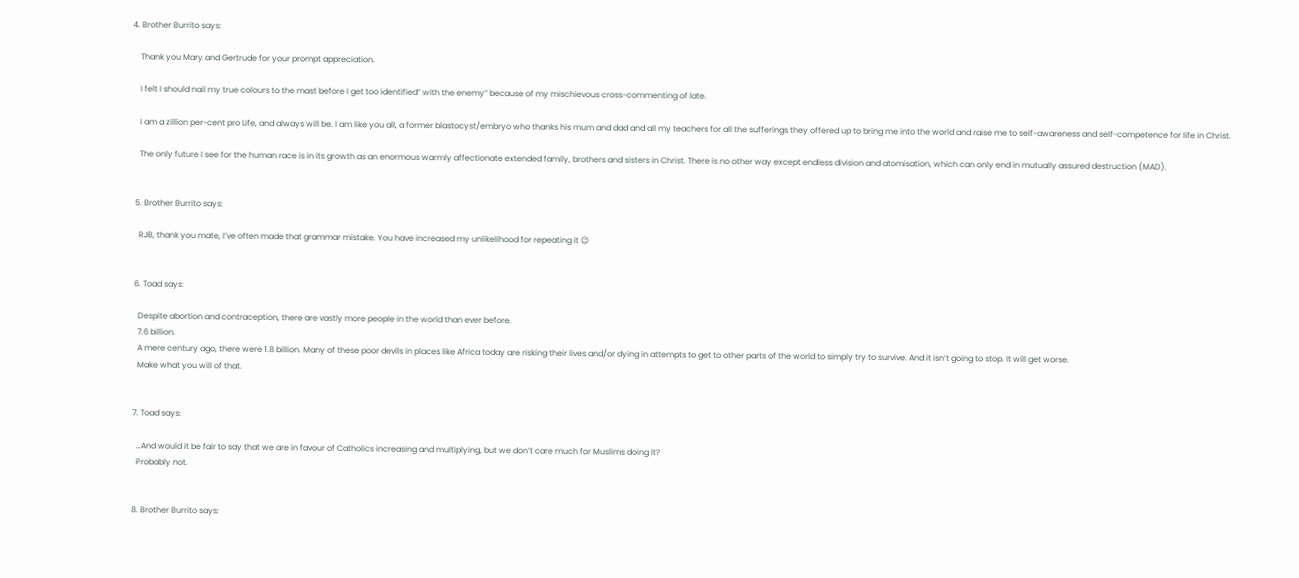4. Brother Burrito says:

    Thank you Mary and Gertrude for your prompt appreciation.

    I felt I should nail my true colours to the mast before I get too identified” with the enemy” because of my mischievous cross-commenting of late.

    I am a zillion per-cent pro Life, and always will be. I am like you all, a former blastocyst/embryo who thanks his mum and dad and all my teachers for all the sufferings they offered up to bring me into the world and raise me to self-awareness and self-competence for life in Christ.

    The only future I see for the human race is in its growth as an enormous warmly affectionate extended family, brothers and sisters in Christ. There is no other way except endless division and atomisation, which can only end in mutually assured destruction (MAD).


  5. Brother Burrito says:

    RJB, thank you mate, I’ve often made that grammar mistake. You have increased my unlikelihood for repeating it 😉


  6. Toad says:

    Despite abortion and contraception, there are vastly more people in the world than ever before.
    7.6 billion.
    A mere century ago, there were 1.8 billion. Many of these poor devils in places like Africa today are risking their lives and/or dying in attempts to get to other parts of the world to simply try to survive. And it isn’t going to stop. It will get worse.
    Make what you will of that.


  7. Toad says:

    …And would it be fair to say that we are in favour of Catholics increasing and multiplying, but we don’t care much for Muslims doing it?
    Probably not.


  8. Brother Burrito says: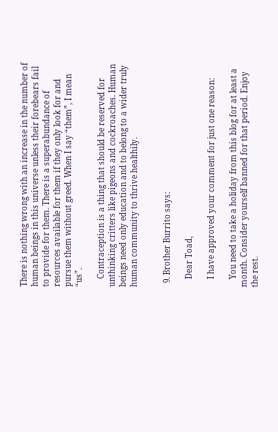There is nothing wrong with an increase in the number of human beings in this universe unless their forebears fail to provide for them. There is a superabundance of resources available for them if they only look for and pursue them without greed. When I say “them”, I mean “us”.

    Contraception is a thing that should be reserved for unthinking critters like pigeons and cockroaches. Human beings need only education and to belong to a wider truly human community to thrive healthily.


  9. Brother Burrito says:

    Dear Toad,

    I have approved your comment for just one reason:

    You need to take a holiday from this blog for at least a month. Consider yourself banned for that period. Enjoy the rest.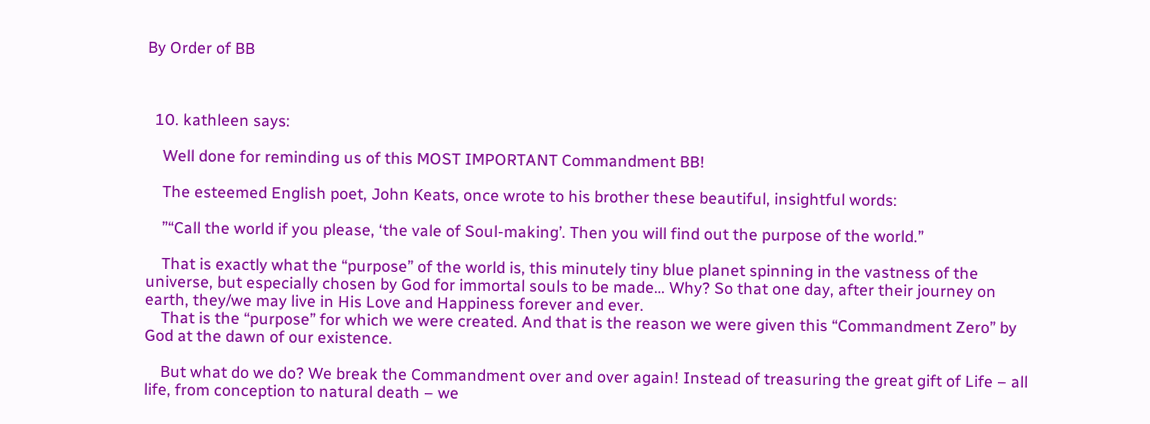By Order of BB



  10. kathleen says:

    Well done for reminding us of this MOST IMPORTANT Commandment BB!

    The esteemed English poet, John Keats, once wrote to his brother these beautiful, insightful words:

    ”“Call the world if you please, ‘the vale of Soul-making’. Then you will find out the purpose of the world.”

    That is exactly what the “purpose” of the world is, this minutely tiny blue planet spinning in the vastness of the universe, but especially chosen by God for immortal souls to be made… Why? So that one day, after their journey on earth, they/we may live in His Love and Happiness forever and ever.
    That is the “purpose” for which we were created. And that is the reason we were given this “Commandment Zero” by God at the dawn of our existence.

    But what do we do? We break the Commandment over and over again! Instead of treasuring the great gift of Life – all life, from conception to natural death – we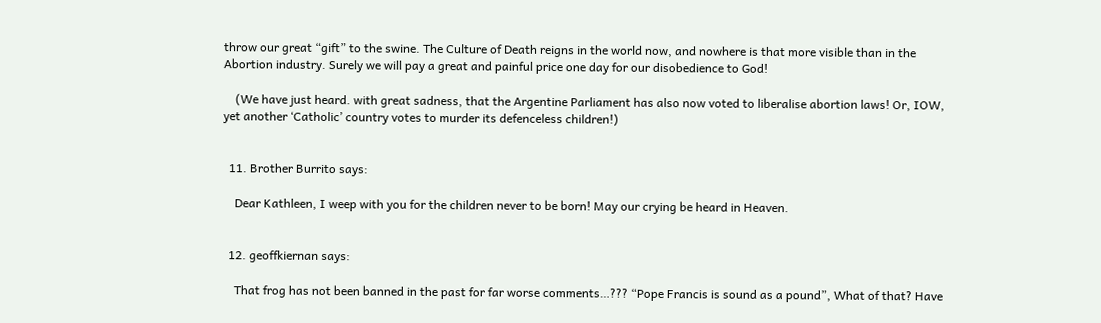throw our great “gift” to the swine. The Culture of Death reigns in the world now, and nowhere is that more visible than in the Abortion industry. Surely we will pay a great and painful price one day for our disobedience to God!

    (We have just heard. with great sadness, that the Argentine Parliament has also now voted to liberalise abortion laws! Or, IOW, yet another ‘Catholic’ country votes to murder its defenceless children!)


  11. Brother Burrito says:

    Dear Kathleen, I weep with you for the children never to be born! May our crying be heard in Heaven.


  12. geoffkiernan says:

    That frog has not been banned in the past for far worse comments…??? “Pope Francis is sound as a pound”, What of that? Have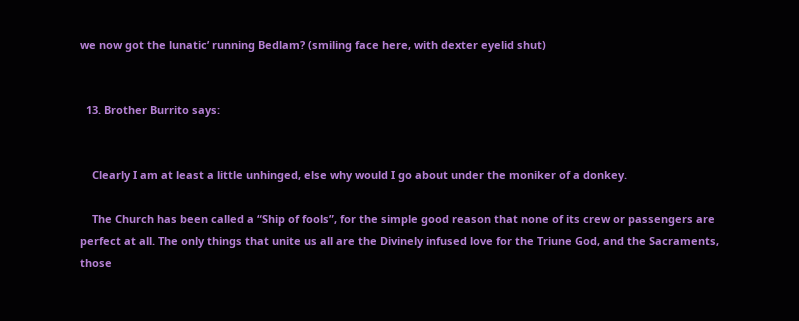we now got the lunatic’ running Bedlam? (smiling face here, with dexter eyelid shut)


  13. Brother Burrito says:


    Clearly I am at least a little unhinged, else why would I go about under the moniker of a donkey.

    The Church has been called a “Ship of fools”, for the simple good reason that none of its crew or passengers are perfect at all. The only things that unite us all are the Divinely infused love for the Triune God, and the Sacraments, those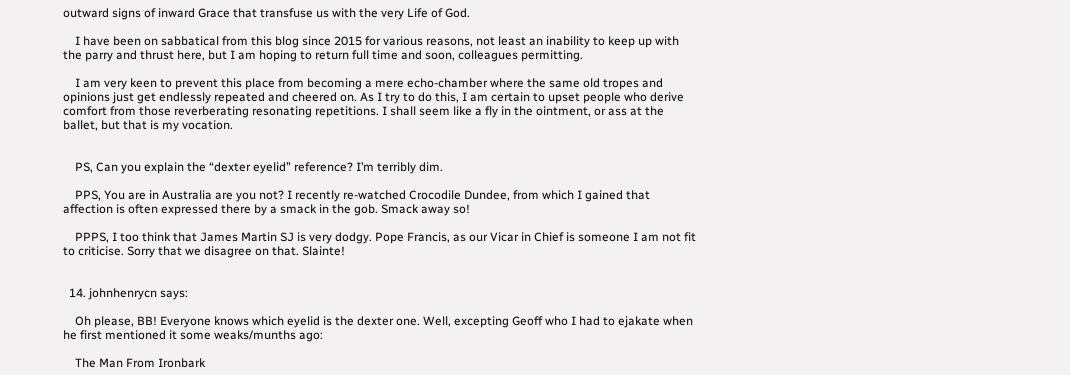outward signs of inward Grace that transfuse us with the very Life of God.

    I have been on sabbatical from this blog since 2015 for various reasons, not least an inability to keep up with the parry and thrust here, but I am hoping to return full time and soon, colleagues permitting.

    I am very keen to prevent this place from becoming a mere echo-chamber where the same old tropes and opinions just get endlessly repeated and cheered on. As I try to do this, I am certain to upset people who derive comfort from those reverberating resonating repetitions. I shall seem like a fly in the ointment, or ass at the ballet, but that is my vocation.


    PS, Can you explain the “dexter eyelid” reference? I’m terribly dim.

    PPS, You are in Australia are you not? I recently re-watched Crocodile Dundee, from which I gained that affection is often expressed there by a smack in the gob. Smack away so!

    PPPS, I too think that James Martin SJ is very dodgy. Pope Francis, as our Vicar in Chief is someone I am not fit to criticise. Sorry that we disagree on that. Slainte!


  14. johnhenrycn says:

    Oh please, BB! Everyone knows which eyelid is the dexter one. Well, excepting Geoff who I had to ejakate when he first mentioned it some weaks/munths ago:

    The Man From Ironbark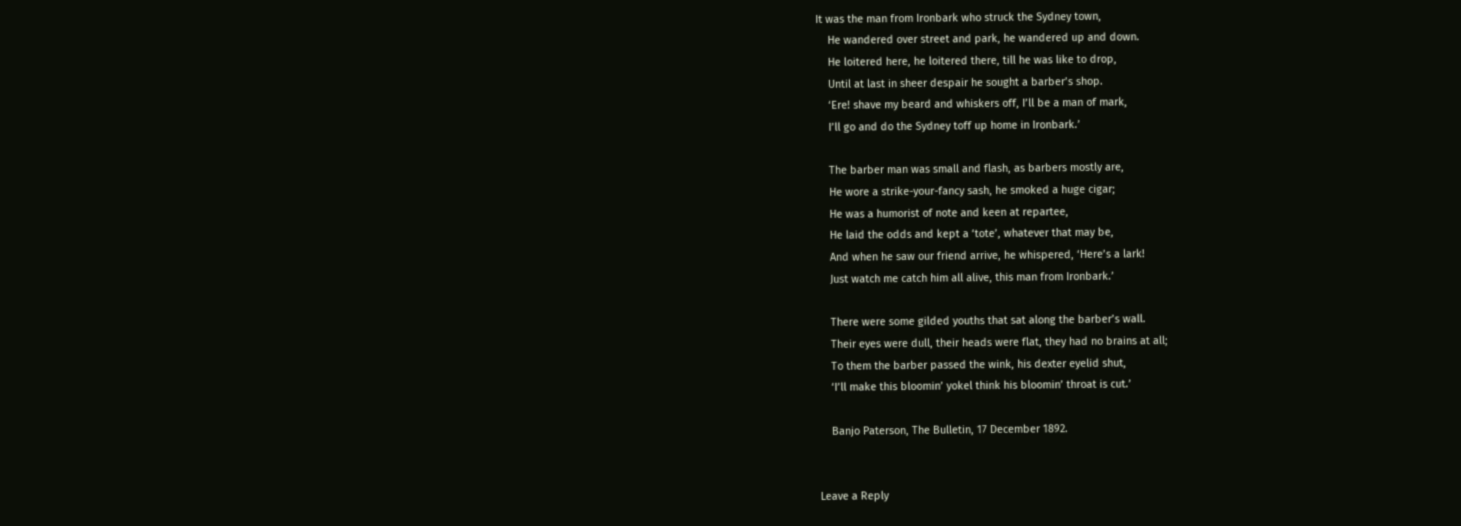It was the man from Ironbark who struck the Sydney town,
    He wandered over street and park, he wandered up and down.
    He loitered here, he loitered there, till he was like to drop,
    Until at last in sheer despair he sought a barber’s shop.
    ‘Ere! shave my beard and whiskers off, I’ll be a man of mark,
    I’ll go and do the Sydney toff up home in Ironbark.’

    The barber man was small and flash, as barbers mostly are,
    He wore a strike-your-fancy sash, he smoked a huge cigar;
    He was a humorist of note and keen at repartee,
    He laid the odds and kept a ‘tote’, whatever that may be,
    And when he saw our friend arrive, he whispered, ‘Here’s a lark!
    Just watch me catch him all alive, this man from Ironbark.’

    There were some gilded youths that sat along the barber’s wall.
    Their eyes were dull, their heads were flat, they had no brains at all;
    To them the barber passed the wink, his dexter eyelid shut,
    ‘I’ll make this bloomin’ yokel think his bloomin’ throat is cut.’

    Banjo Paterson, The Bulletin, 17 December 1892.


Leave a Reply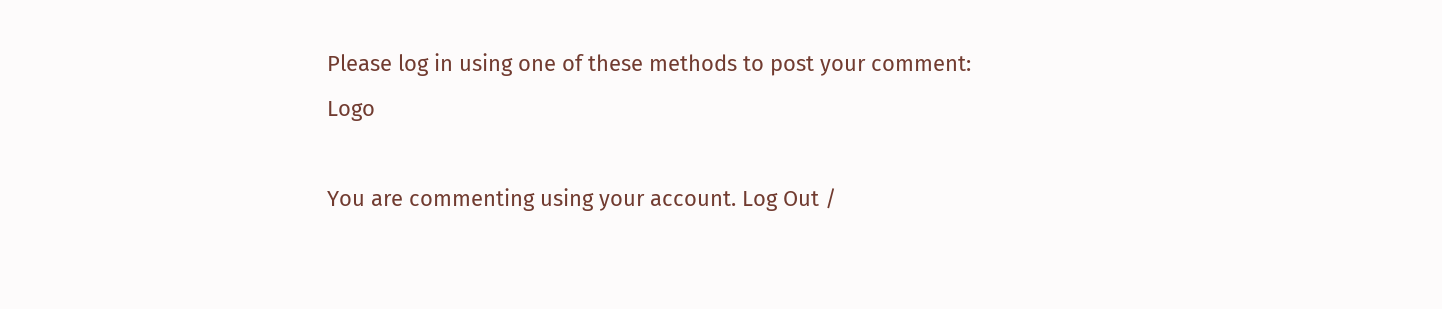Please log in using one of these methods to post your comment: Logo

You are commenting using your account. Log Out /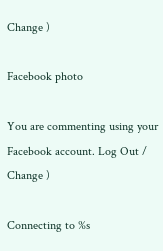Change )

Facebook photo

You are commenting using your Facebook account. Log Out /  Change )

Connecting to %s